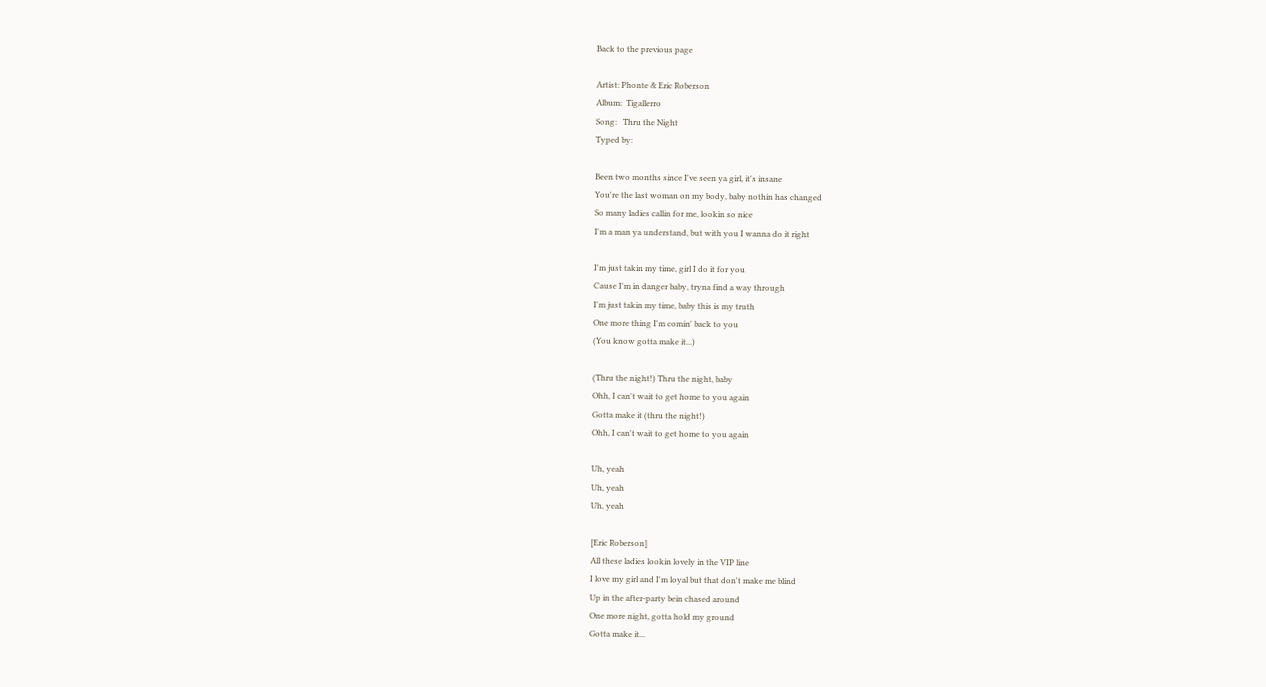Back to the previous page

Artist: Phonte & Eric Roberson
Album:  Tigallerro
Song:   Thru the Night
Typed by:

Been two months since I've seen ya girl, it's insane
You're the last woman on my body, baby nothin has changed
So many ladies callin for me, lookin so nice
I'm a man ya understand, but with you I wanna do it right

I'm just takin my time, girl I do it for you
Cause I'm in danger baby, tryna find a way through
I'm just takin my time, baby this is my truth
One more thing I'm comin' back to you
(You know gotta make it...)

(Thru the night!) Thru the night, baby
Ohh, I can't wait to get home to you again
Gotta make it (thru the night!)
Ohh, I can't wait to get home to you again

Uh, yeah
Uh, yeah
Uh, yeah

[Eric Roberson]
All these ladies lookin lovely in the VIP line
I love my girl and I'm loyal but that don't make me blind
Up in the after-party bein chased around
One more night, gotta hold my ground
Gotta make it...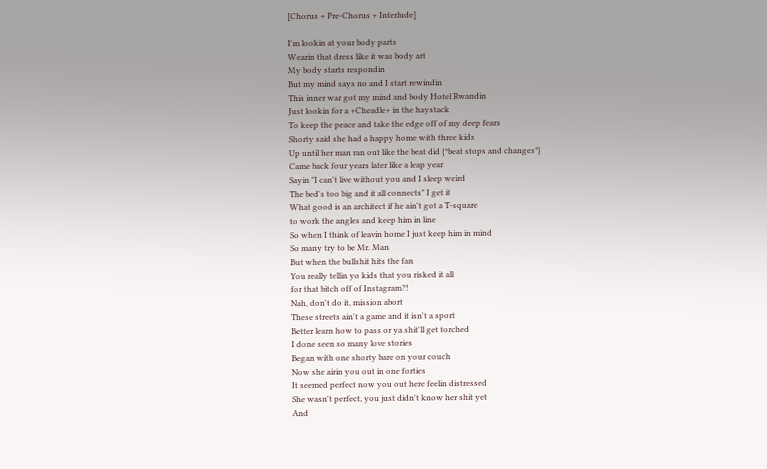[Chorus + Pre-Chorus + Interlude]

I'm lookin at your body parts
Wearin that dress like it was body art
My body starts respondin
But my mind says no and I start rewindin
This inner war got my mind and body Hotel Rwandin
Just lookin for a +Cheadle+ in the haystack
To keep the peace and take the edge off of my deep fears
Shorty said she had a happy home with three kids
Up until her man ran out like the beat did {*beat stops and changes*}
Came back four years later like a leap year
Sayin "I can't live without you and I sleep weird
The bed's too big and it all connects" I get it
What good is an architect if he ain't got a T-square
to work the angles and keep him in line
So when I think of leavin home I just keep him in mind
So many try to be Mr. Man
But when the bullshit hits the fan
You really tellin yo kids that you risked it all
for that bitch off of Instagram?!
Nah, don't do it, mission abort
These streets ain't a game and it isn't a sport
Better learn how to pass or ya shit'll get torched
I done seen so many love stories
Began with one shorty bare on your couch
Now she airin you out in one forties
It seemed perfect now you out here feelin distressed
She wasn't perfect, you just didn't know her shit yet
And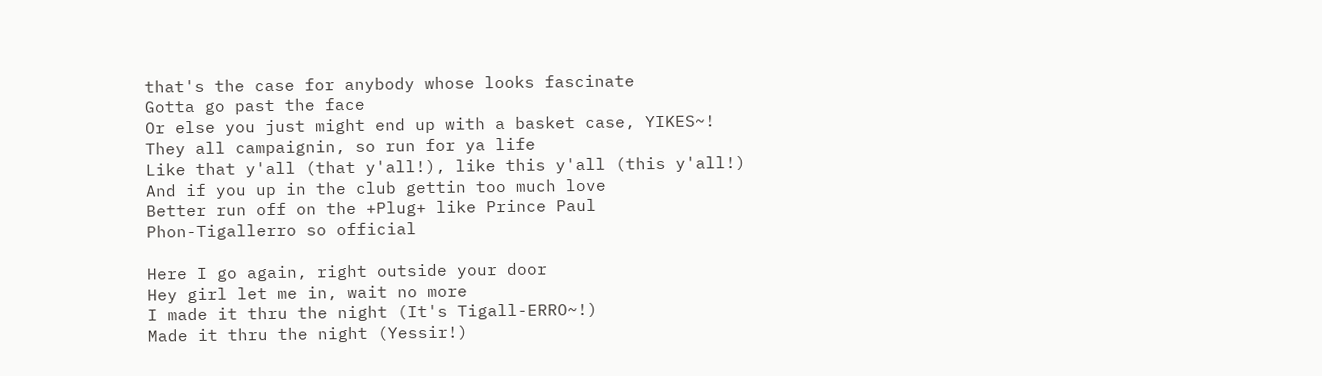that's the case for anybody whose looks fascinate
Gotta go past the face
Or else you just might end up with a basket case, YIKES~!
They all campaignin, so run for ya life
Like that y'all (that y'all!), like this y'all (this y'all!)
And if you up in the club gettin too much love
Better run off on the +Plug+ like Prince Paul
Phon-Tigallerro so official

Here I go again, right outside your door
Hey girl let me in, wait no more
I made it thru the night (It's Tigall-ERRO~!)
Made it thru the night (Yessir!)